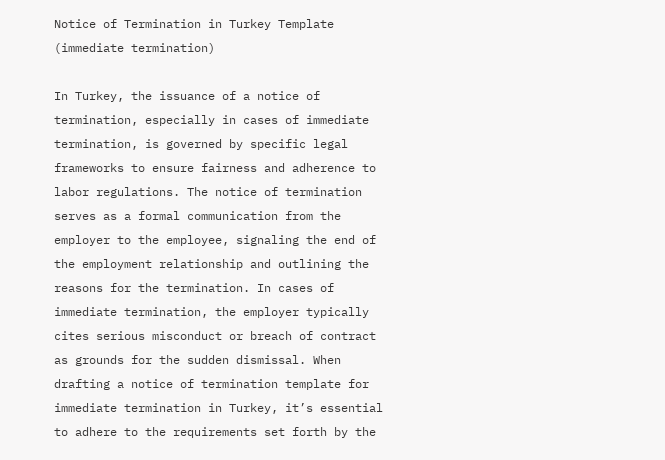Notice of Termination in Turkey Template (immediate termination)

In Turkey, the issuance of a notice of termination, especially in cases of immediate termination, is governed by specific legal frameworks to ensure fairness and adherence to labor regulations. The notice of termination serves as a formal communication from the employer to the employee, signaling the end of the employment relationship and outlining the reasons for the termination. In cases of immediate termination, the employer typically cites serious misconduct or breach of contract as grounds for the sudden dismissal. When drafting a notice of termination template for immediate termination in Turkey, it’s essential to adhere to the requirements set forth by the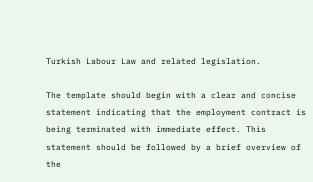Turkish Labour Law and related legislation.

The template should begin with a clear and concise statement indicating that the employment contract is being terminated with immediate effect. This statement should be followed by a brief overview of the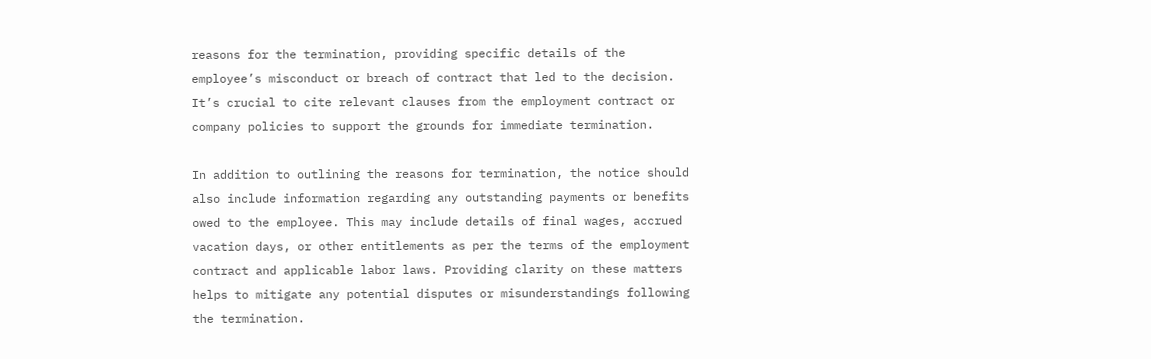reasons for the termination, providing specific details of the employee’s misconduct or breach of contract that led to the decision. It’s crucial to cite relevant clauses from the employment contract or company policies to support the grounds for immediate termination.

In addition to outlining the reasons for termination, the notice should also include information regarding any outstanding payments or benefits owed to the employee. This may include details of final wages, accrued vacation days, or other entitlements as per the terms of the employment contract and applicable labor laws. Providing clarity on these matters helps to mitigate any potential disputes or misunderstandings following the termination.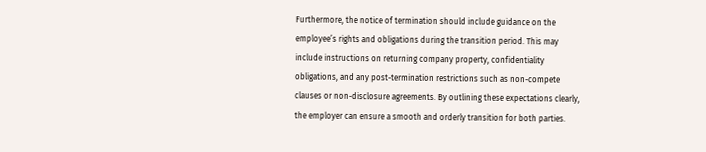Furthermore, the notice of termination should include guidance on the employee’s rights and obligations during the transition period. This may include instructions on returning company property, confidentiality obligations, and any post-termination restrictions such as non-compete clauses or non-disclosure agreements. By outlining these expectations clearly, the employer can ensure a smooth and orderly transition for both parties.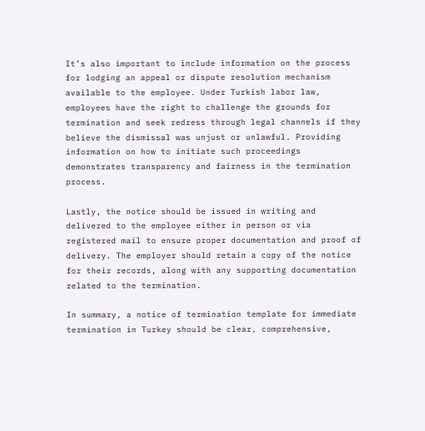It’s also important to include information on the process for lodging an appeal or dispute resolution mechanism available to the employee. Under Turkish labor law, employees have the right to challenge the grounds for termination and seek redress through legal channels if they believe the dismissal was unjust or unlawful. Providing information on how to initiate such proceedings demonstrates transparency and fairness in the termination process.

Lastly, the notice should be issued in writing and delivered to the employee either in person or via registered mail to ensure proper documentation and proof of delivery. The employer should retain a copy of the notice for their records, along with any supporting documentation related to the termination.

In summary, a notice of termination template for immediate termination in Turkey should be clear, comprehensive,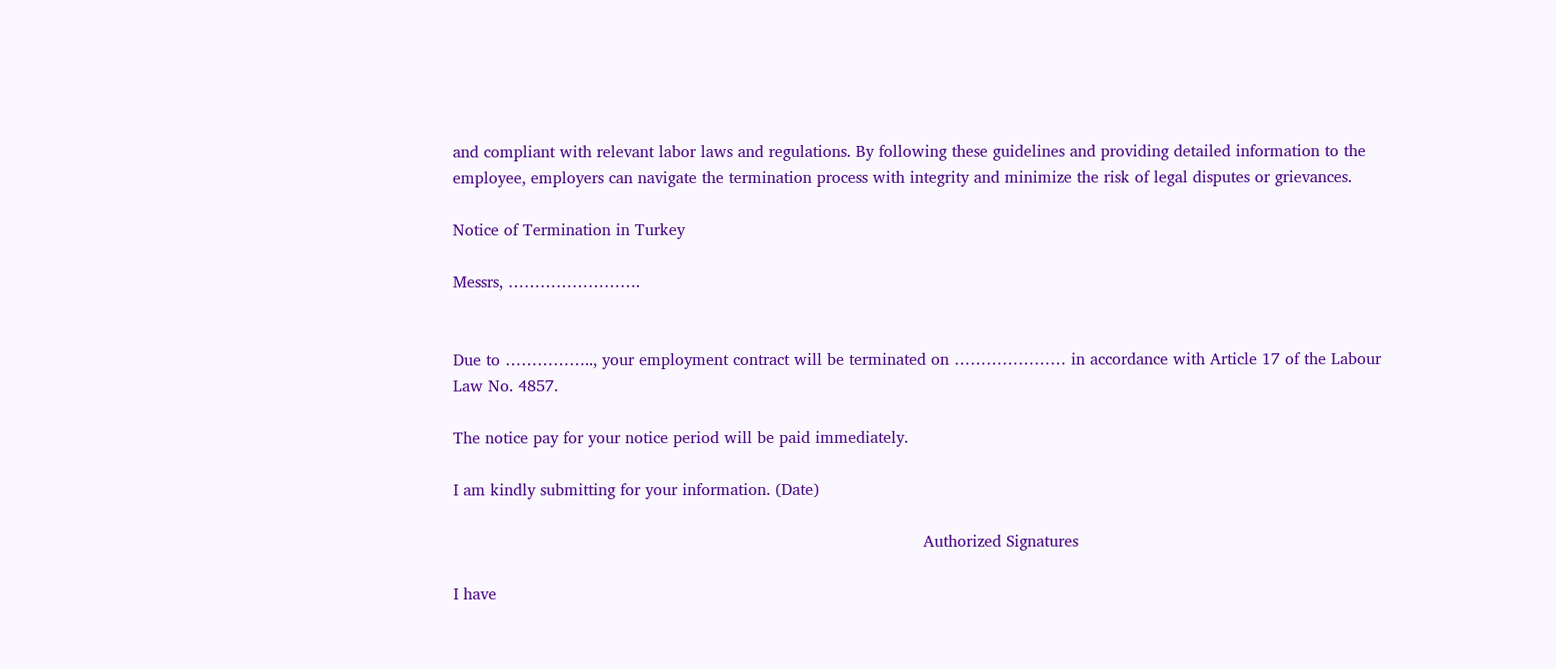and compliant with relevant labor laws and regulations. By following these guidelines and providing detailed information to the employee, employers can navigate the termination process with integrity and minimize the risk of legal disputes or grievances.

Notice of Termination in Turkey

Messrs, …………………….


Due to …………….., your employment contract will be terminated on ………………… in accordance with Article 17 of the Labour Law No. 4857.

The notice pay for your notice period will be paid immediately.

I am kindly submitting for your information. (Date)

                                                                                              Authorized Signatures

I have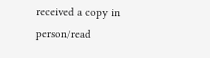received a copy in person/read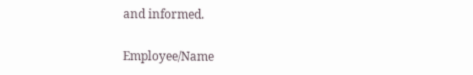and informed.

Employee/Name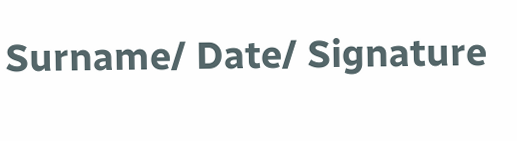Surname/ Date/ Signature